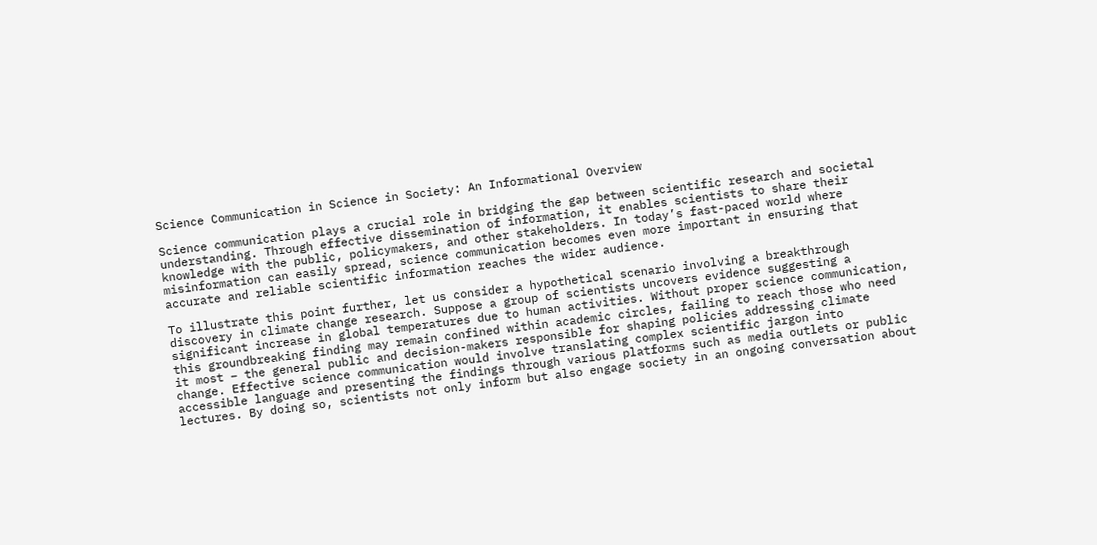Science Communication in Science in Society: An Informational Overview

Science communication plays a crucial role in bridging the gap between scientific research and societal understanding. Through effective dissemination of information, it enables scientists to share their knowledge with the public, policymakers, and other stakeholders. In today’s fast-paced world where misinformation can easily spread, science communication becomes even more important in ensuring that accurate and reliable scientific information reaches the wider audience.

To illustrate this point further, let us consider a hypothetical scenario involving a breakthrough discovery in climate change research. Suppose a group of scientists uncovers evidence suggesting a significant increase in global temperatures due to human activities. Without proper science communication, this groundbreaking finding may remain confined within academic circles, failing to reach those who need it most – the general public and decision-makers responsible for shaping policies addressing climate change. Effective science communication would involve translating complex scientific jargon into accessible language and presenting the findings through various platforms such as media outlets or public lectures. By doing so, scientists not only inform but also engage society in an ongoing conversation about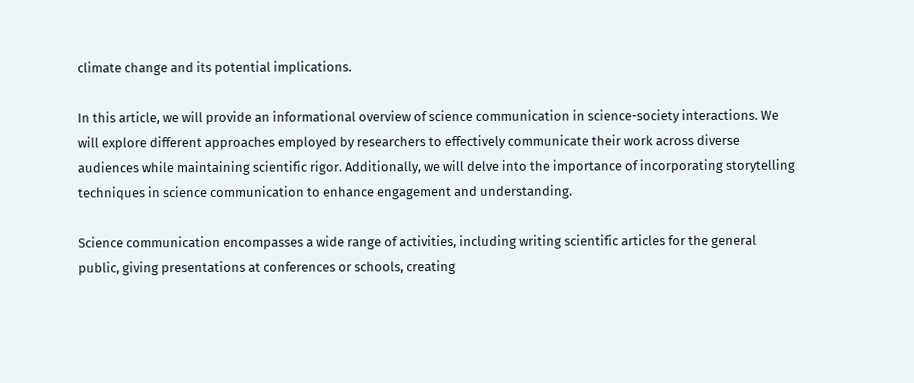climate change and its potential implications.

In this article, we will provide an informational overview of science communication in science-society interactions. We will explore different approaches employed by researchers to effectively communicate their work across diverse audiences while maintaining scientific rigor. Additionally, we will delve into the importance of incorporating storytelling techniques in science communication to enhance engagement and understanding.

Science communication encompasses a wide range of activities, including writing scientific articles for the general public, giving presentations at conferences or schools, creating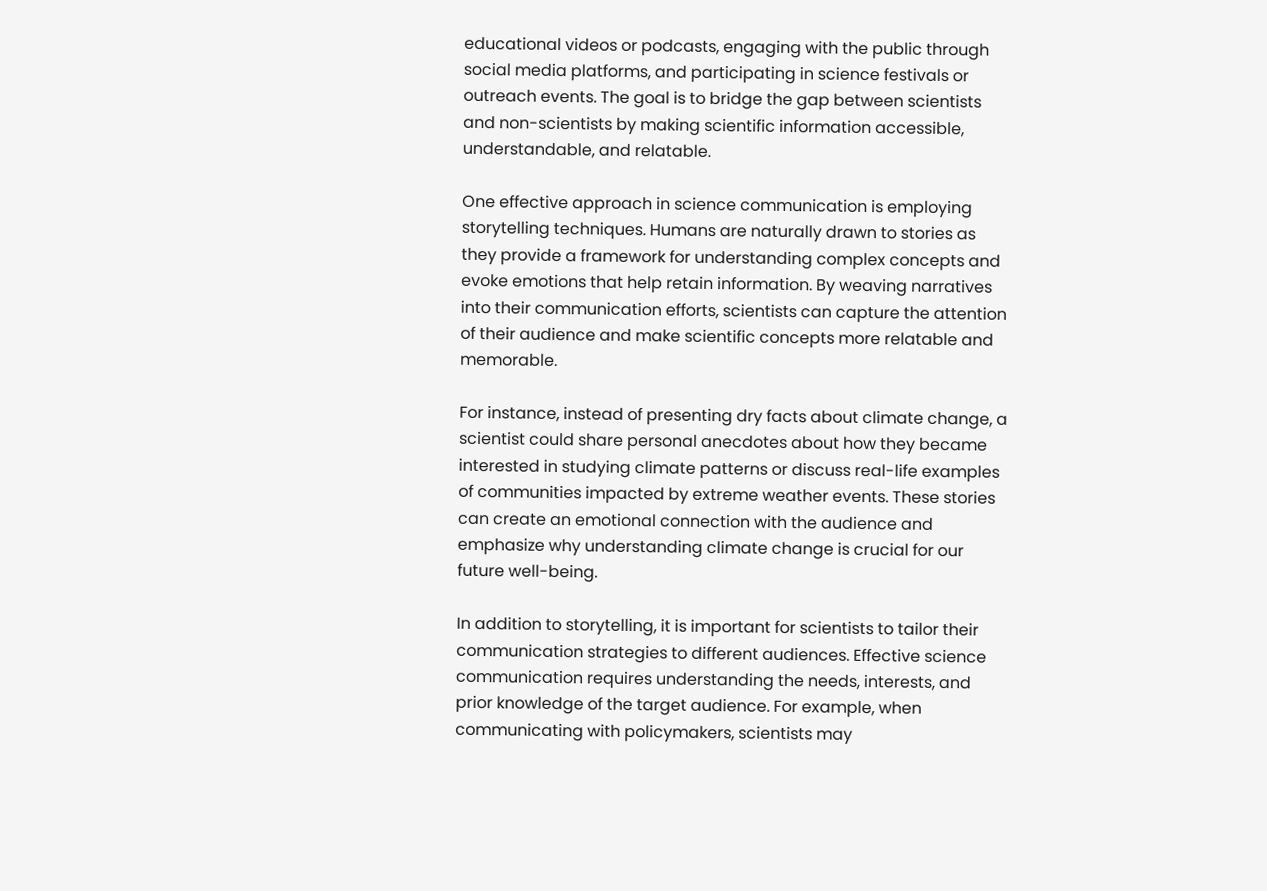educational videos or podcasts, engaging with the public through social media platforms, and participating in science festivals or outreach events. The goal is to bridge the gap between scientists and non-scientists by making scientific information accessible, understandable, and relatable.

One effective approach in science communication is employing storytelling techniques. Humans are naturally drawn to stories as they provide a framework for understanding complex concepts and evoke emotions that help retain information. By weaving narratives into their communication efforts, scientists can capture the attention of their audience and make scientific concepts more relatable and memorable.

For instance, instead of presenting dry facts about climate change, a scientist could share personal anecdotes about how they became interested in studying climate patterns or discuss real-life examples of communities impacted by extreme weather events. These stories can create an emotional connection with the audience and emphasize why understanding climate change is crucial for our future well-being.

In addition to storytelling, it is important for scientists to tailor their communication strategies to different audiences. Effective science communication requires understanding the needs, interests, and prior knowledge of the target audience. For example, when communicating with policymakers, scientists may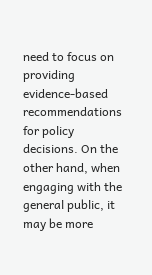need to focus on providing evidence-based recommendations for policy decisions. On the other hand, when engaging with the general public, it may be more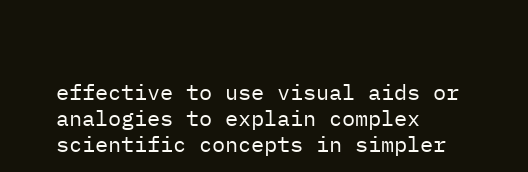effective to use visual aids or analogies to explain complex scientific concepts in simpler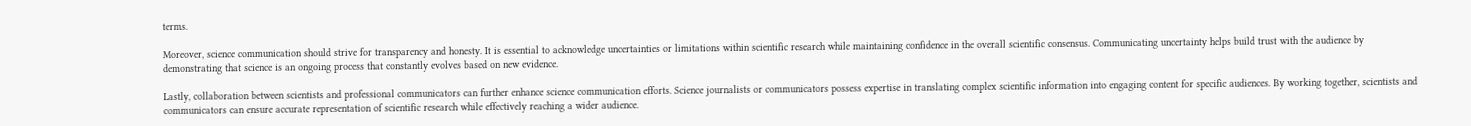terms.

Moreover, science communication should strive for transparency and honesty. It is essential to acknowledge uncertainties or limitations within scientific research while maintaining confidence in the overall scientific consensus. Communicating uncertainty helps build trust with the audience by demonstrating that science is an ongoing process that constantly evolves based on new evidence.

Lastly, collaboration between scientists and professional communicators can further enhance science communication efforts. Science journalists or communicators possess expertise in translating complex scientific information into engaging content for specific audiences. By working together, scientists and communicators can ensure accurate representation of scientific research while effectively reaching a wider audience.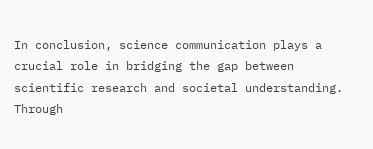In conclusion, science communication plays a crucial role in bridging the gap between scientific research and societal understanding. Through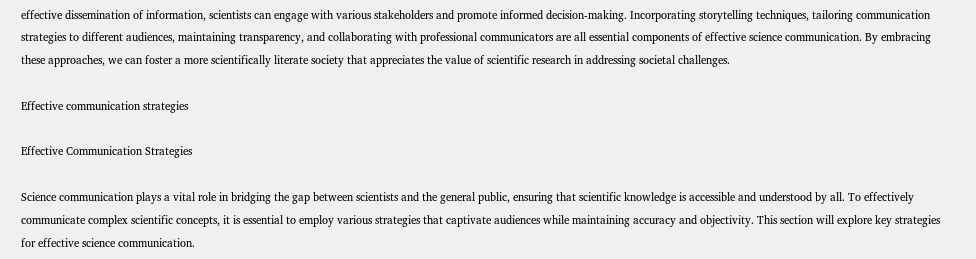effective dissemination of information, scientists can engage with various stakeholders and promote informed decision-making. Incorporating storytelling techniques, tailoring communication strategies to different audiences, maintaining transparency, and collaborating with professional communicators are all essential components of effective science communication. By embracing these approaches, we can foster a more scientifically literate society that appreciates the value of scientific research in addressing societal challenges.

Effective communication strategies

Effective Communication Strategies

Science communication plays a vital role in bridging the gap between scientists and the general public, ensuring that scientific knowledge is accessible and understood by all. To effectively communicate complex scientific concepts, it is essential to employ various strategies that captivate audiences while maintaining accuracy and objectivity. This section will explore key strategies for effective science communication.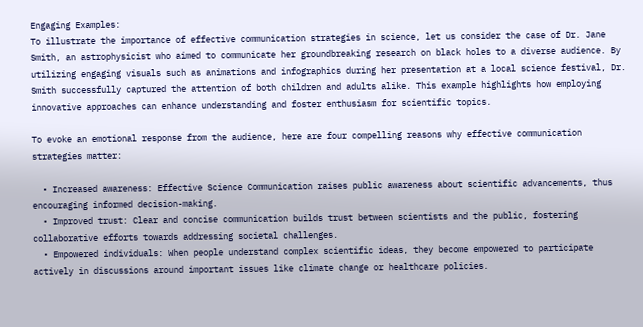Engaging Examples:
To illustrate the importance of effective communication strategies in science, let us consider the case of Dr. Jane Smith, an astrophysicist who aimed to communicate her groundbreaking research on black holes to a diverse audience. By utilizing engaging visuals such as animations and infographics during her presentation at a local science festival, Dr. Smith successfully captured the attention of both children and adults alike. This example highlights how employing innovative approaches can enhance understanding and foster enthusiasm for scientific topics.

To evoke an emotional response from the audience, here are four compelling reasons why effective communication strategies matter:

  • Increased awareness: Effective Science Communication raises public awareness about scientific advancements, thus encouraging informed decision-making.
  • Improved trust: Clear and concise communication builds trust between scientists and the public, fostering collaborative efforts towards addressing societal challenges.
  • Empowered individuals: When people understand complex scientific ideas, they become empowered to participate actively in discussions around important issues like climate change or healthcare policies.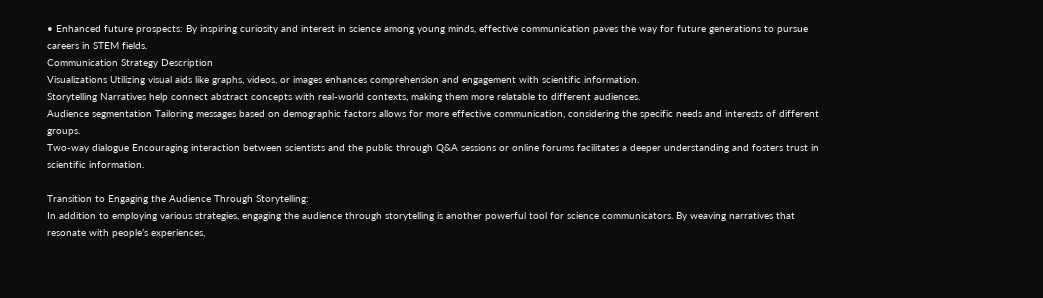• Enhanced future prospects: By inspiring curiosity and interest in science among young minds, effective communication paves the way for future generations to pursue careers in STEM fields.
Communication Strategy Description
Visualizations Utilizing visual aids like graphs, videos, or images enhances comprehension and engagement with scientific information.
Storytelling Narratives help connect abstract concepts with real-world contexts, making them more relatable to different audiences.
Audience segmentation Tailoring messages based on demographic factors allows for more effective communication, considering the specific needs and interests of different groups.
Two-way dialogue Encouraging interaction between scientists and the public through Q&A sessions or online forums facilitates a deeper understanding and fosters trust in scientific information.

Transition to Engaging the Audience Through Storytelling:
In addition to employing various strategies, engaging the audience through storytelling is another powerful tool for science communicators. By weaving narratives that resonate with people’s experiences,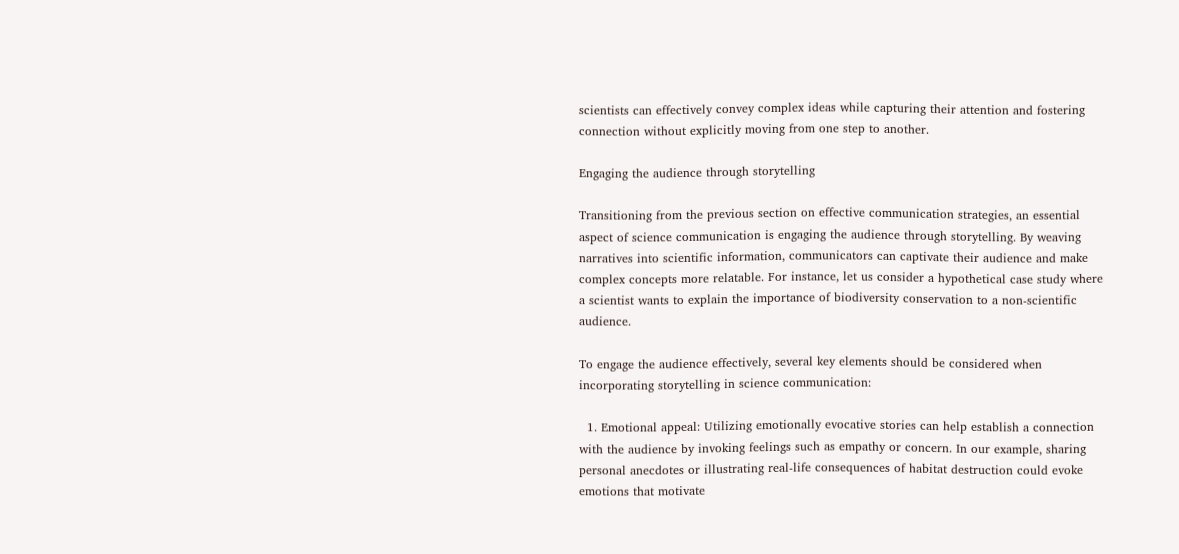scientists can effectively convey complex ideas while capturing their attention and fostering connection without explicitly moving from one step to another.

Engaging the audience through storytelling

Transitioning from the previous section on effective communication strategies, an essential aspect of science communication is engaging the audience through storytelling. By weaving narratives into scientific information, communicators can captivate their audience and make complex concepts more relatable. For instance, let us consider a hypothetical case study where a scientist wants to explain the importance of biodiversity conservation to a non-scientific audience.

To engage the audience effectively, several key elements should be considered when incorporating storytelling in science communication:

  1. Emotional appeal: Utilizing emotionally evocative stories can help establish a connection with the audience by invoking feelings such as empathy or concern. In our example, sharing personal anecdotes or illustrating real-life consequences of habitat destruction could evoke emotions that motivate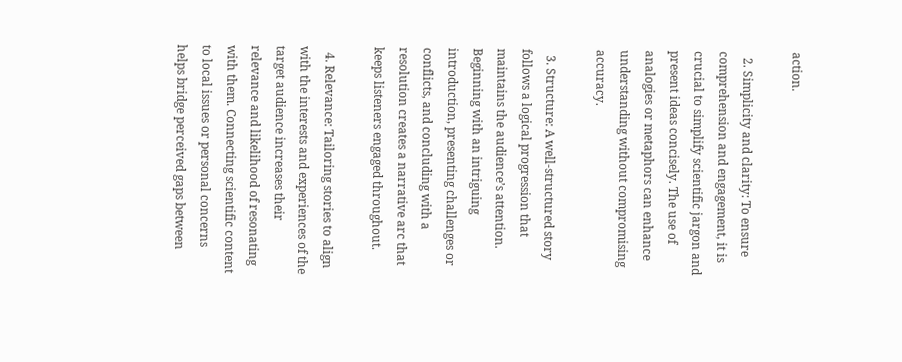action.

  2. Simplicity and clarity: To ensure comprehension and engagement, it is crucial to simplify scientific jargon and present ideas concisely. The use of analogies or metaphors can enhance understanding without compromising accuracy.

  3. Structure: A well-structured story follows a logical progression that maintains the audience’s attention. Beginning with an intriguing introduction, presenting challenges or conflicts, and concluding with a resolution creates a narrative arc that keeps listeners engaged throughout.

  4. Relevance: Tailoring stories to align with the interests and experiences of the target audience increases their relevance and likelihood of resonating with them. Connecting scientific content to local issues or personal concerns helps bridge perceived gaps between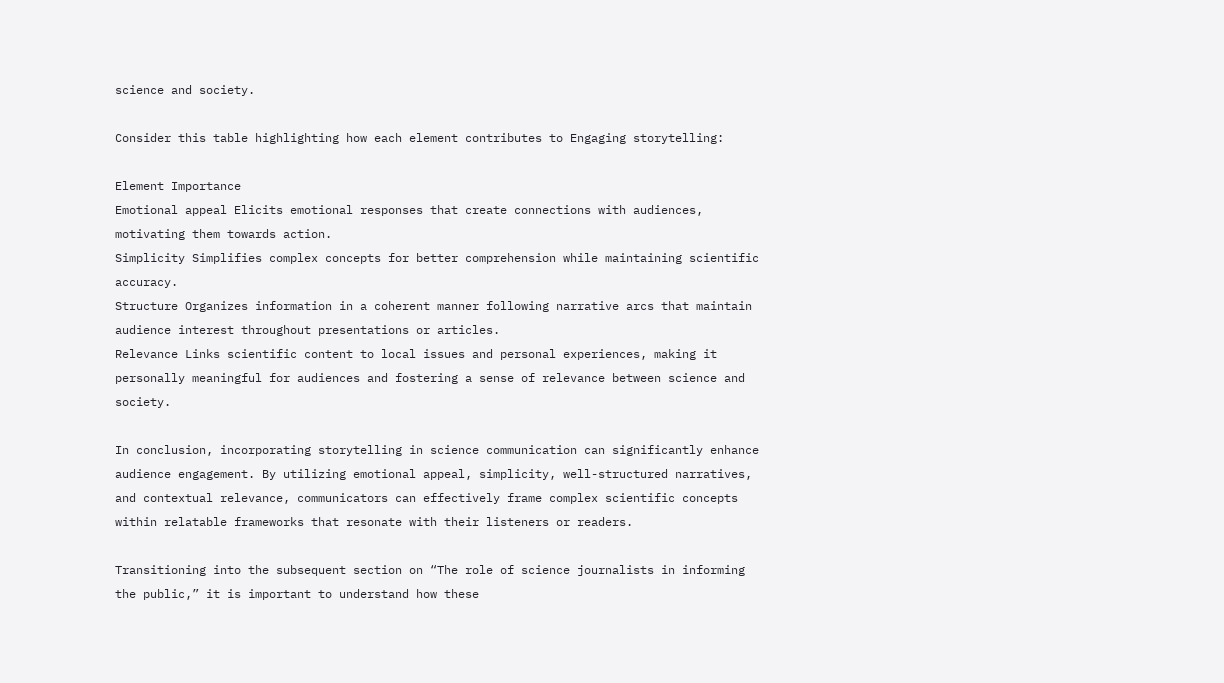science and society.

Consider this table highlighting how each element contributes to Engaging storytelling:

Element Importance
Emotional appeal Elicits emotional responses that create connections with audiences, motivating them towards action.
Simplicity Simplifies complex concepts for better comprehension while maintaining scientific accuracy.
Structure Organizes information in a coherent manner following narrative arcs that maintain audience interest throughout presentations or articles.
Relevance Links scientific content to local issues and personal experiences, making it personally meaningful for audiences and fostering a sense of relevance between science and society.

In conclusion, incorporating storytelling in science communication can significantly enhance audience engagement. By utilizing emotional appeal, simplicity, well-structured narratives, and contextual relevance, communicators can effectively frame complex scientific concepts within relatable frameworks that resonate with their listeners or readers.

Transitioning into the subsequent section on “The role of science journalists in informing the public,” it is important to understand how these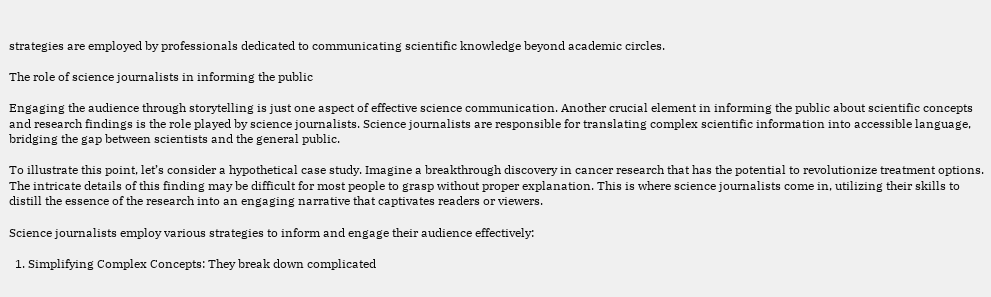strategies are employed by professionals dedicated to communicating scientific knowledge beyond academic circles.

The role of science journalists in informing the public

Engaging the audience through storytelling is just one aspect of effective science communication. Another crucial element in informing the public about scientific concepts and research findings is the role played by science journalists. Science journalists are responsible for translating complex scientific information into accessible language, bridging the gap between scientists and the general public.

To illustrate this point, let’s consider a hypothetical case study. Imagine a breakthrough discovery in cancer research that has the potential to revolutionize treatment options. The intricate details of this finding may be difficult for most people to grasp without proper explanation. This is where science journalists come in, utilizing their skills to distill the essence of the research into an engaging narrative that captivates readers or viewers.

Science journalists employ various strategies to inform and engage their audience effectively:

  1. Simplifying Complex Concepts: They break down complicated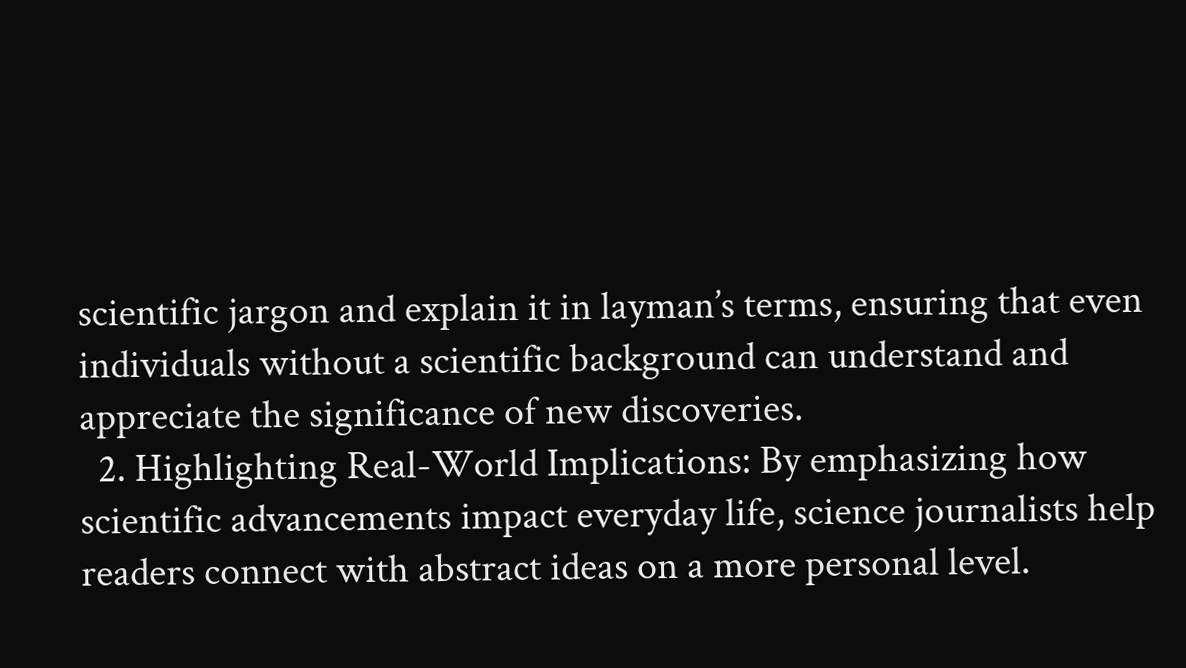scientific jargon and explain it in layman’s terms, ensuring that even individuals without a scientific background can understand and appreciate the significance of new discoveries.
  2. Highlighting Real-World Implications: By emphasizing how scientific advancements impact everyday life, science journalists help readers connect with abstract ideas on a more personal level.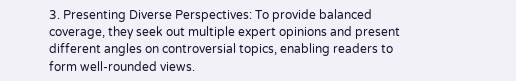3. Presenting Diverse Perspectives: To provide balanced coverage, they seek out multiple expert opinions and present different angles on controversial topics, enabling readers to form well-rounded views.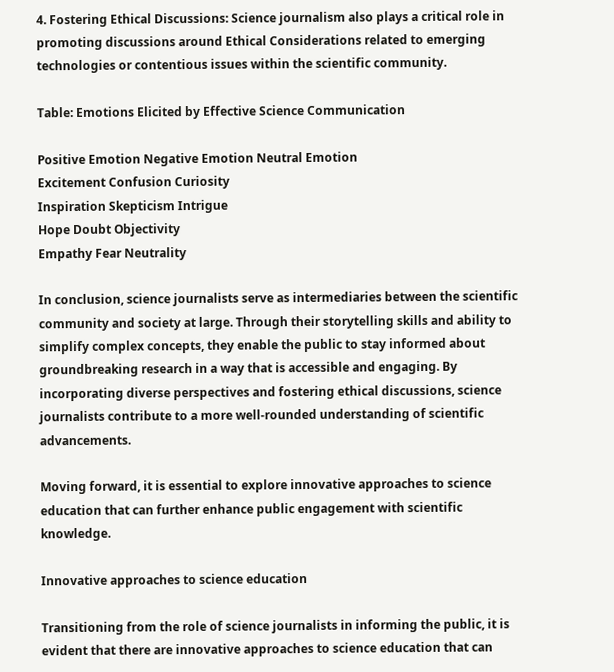4. Fostering Ethical Discussions: Science journalism also plays a critical role in promoting discussions around Ethical Considerations related to emerging technologies or contentious issues within the scientific community.

Table: Emotions Elicited by Effective Science Communication

Positive Emotion Negative Emotion Neutral Emotion
Excitement Confusion Curiosity
Inspiration Skepticism Intrigue
Hope Doubt Objectivity
Empathy Fear Neutrality

In conclusion, science journalists serve as intermediaries between the scientific community and society at large. Through their storytelling skills and ability to simplify complex concepts, they enable the public to stay informed about groundbreaking research in a way that is accessible and engaging. By incorporating diverse perspectives and fostering ethical discussions, science journalists contribute to a more well-rounded understanding of scientific advancements.

Moving forward, it is essential to explore innovative approaches to science education that can further enhance public engagement with scientific knowledge.

Innovative approaches to science education

Transitioning from the role of science journalists in informing the public, it is evident that there are innovative approaches to science education that can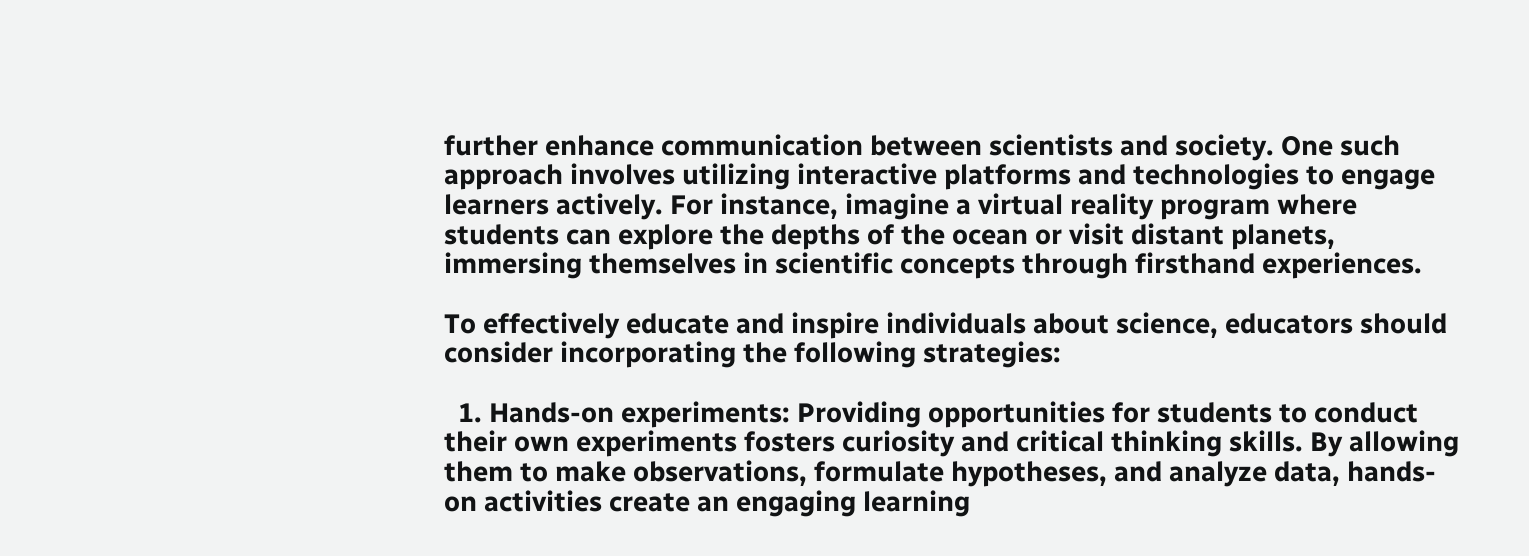further enhance communication between scientists and society. One such approach involves utilizing interactive platforms and technologies to engage learners actively. For instance, imagine a virtual reality program where students can explore the depths of the ocean or visit distant planets, immersing themselves in scientific concepts through firsthand experiences.

To effectively educate and inspire individuals about science, educators should consider incorporating the following strategies:

  1. Hands-on experiments: Providing opportunities for students to conduct their own experiments fosters curiosity and critical thinking skills. By allowing them to make observations, formulate hypotheses, and analyze data, hands-on activities create an engaging learning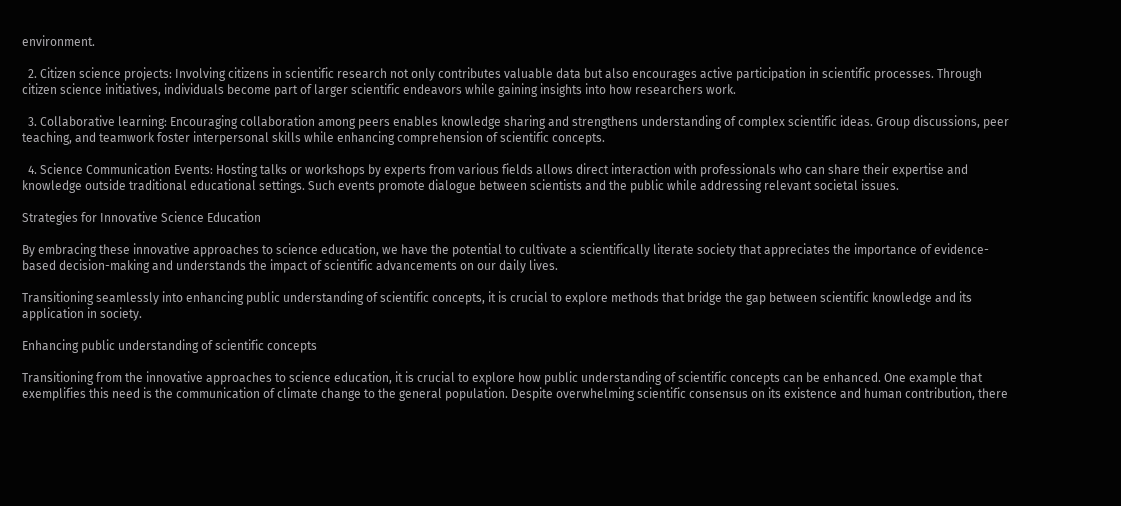environment.

  2. Citizen science projects: Involving citizens in scientific research not only contributes valuable data but also encourages active participation in scientific processes. Through citizen science initiatives, individuals become part of larger scientific endeavors while gaining insights into how researchers work.

  3. Collaborative learning: Encouraging collaboration among peers enables knowledge sharing and strengthens understanding of complex scientific ideas. Group discussions, peer teaching, and teamwork foster interpersonal skills while enhancing comprehension of scientific concepts.

  4. Science Communication Events: Hosting talks or workshops by experts from various fields allows direct interaction with professionals who can share their expertise and knowledge outside traditional educational settings. Such events promote dialogue between scientists and the public while addressing relevant societal issues.

Strategies for Innovative Science Education

By embracing these innovative approaches to science education, we have the potential to cultivate a scientifically literate society that appreciates the importance of evidence-based decision-making and understands the impact of scientific advancements on our daily lives.

Transitioning seamlessly into enhancing public understanding of scientific concepts, it is crucial to explore methods that bridge the gap between scientific knowledge and its application in society.

Enhancing public understanding of scientific concepts

Transitioning from the innovative approaches to science education, it is crucial to explore how public understanding of scientific concepts can be enhanced. One example that exemplifies this need is the communication of climate change to the general population. Despite overwhelming scientific consensus on its existence and human contribution, there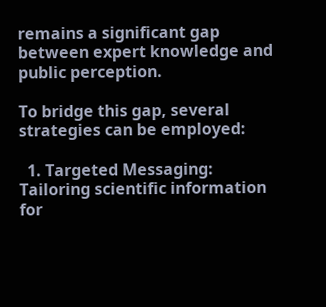remains a significant gap between expert knowledge and public perception.

To bridge this gap, several strategies can be employed:

  1. Targeted Messaging: Tailoring scientific information for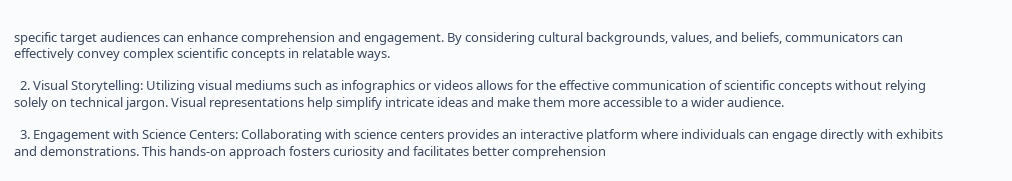specific target audiences can enhance comprehension and engagement. By considering cultural backgrounds, values, and beliefs, communicators can effectively convey complex scientific concepts in relatable ways.

  2. Visual Storytelling: Utilizing visual mediums such as infographics or videos allows for the effective communication of scientific concepts without relying solely on technical jargon. Visual representations help simplify intricate ideas and make them more accessible to a wider audience.

  3. Engagement with Science Centers: Collaborating with science centers provides an interactive platform where individuals can engage directly with exhibits and demonstrations. This hands-on approach fosters curiosity and facilitates better comprehension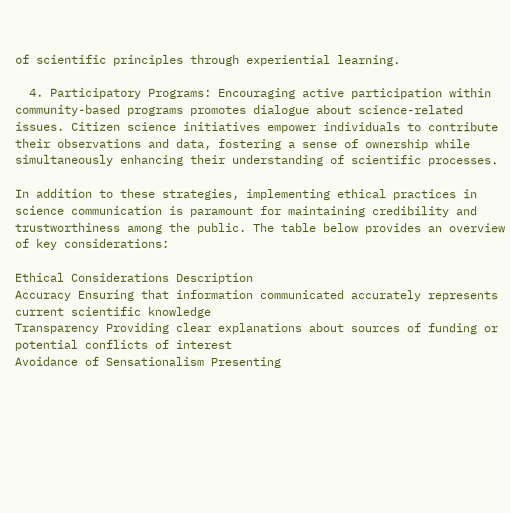of scientific principles through experiential learning.

  4. Participatory Programs: Encouraging active participation within community-based programs promotes dialogue about science-related issues. Citizen science initiatives empower individuals to contribute their observations and data, fostering a sense of ownership while simultaneously enhancing their understanding of scientific processes.

In addition to these strategies, implementing ethical practices in science communication is paramount for maintaining credibility and trustworthiness among the public. The table below provides an overview of key considerations:

Ethical Considerations Description
Accuracy Ensuring that information communicated accurately represents current scientific knowledge
Transparency Providing clear explanations about sources of funding or potential conflicts of interest
Avoidance of Sensationalism Presenting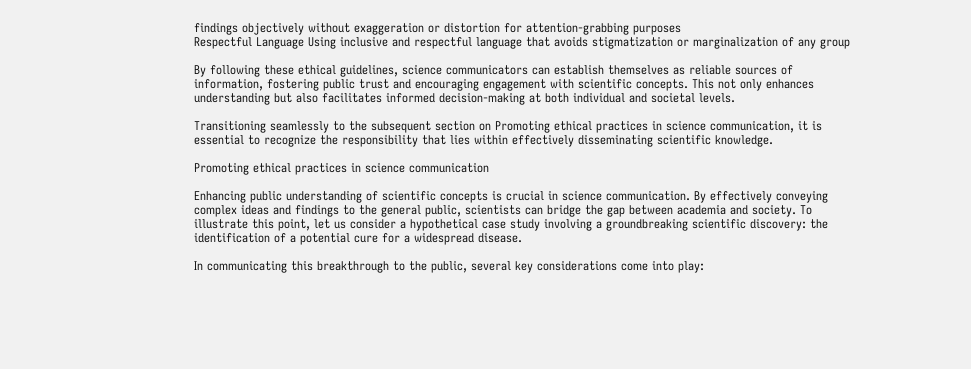findings objectively without exaggeration or distortion for attention-grabbing purposes
Respectful Language Using inclusive and respectful language that avoids stigmatization or marginalization of any group

By following these ethical guidelines, science communicators can establish themselves as reliable sources of information, fostering public trust and encouraging engagement with scientific concepts. This not only enhances understanding but also facilitates informed decision-making at both individual and societal levels.

Transitioning seamlessly to the subsequent section on Promoting ethical practices in science communication, it is essential to recognize the responsibility that lies within effectively disseminating scientific knowledge.

Promoting ethical practices in science communication

Enhancing public understanding of scientific concepts is crucial in science communication. By effectively conveying complex ideas and findings to the general public, scientists can bridge the gap between academia and society. To illustrate this point, let us consider a hypothetical case study involving a groundbreaking scientific discovery: the identification of a potential cure for a widespread disease.

In communicating this breakthrough to the public, several key considerations come into play: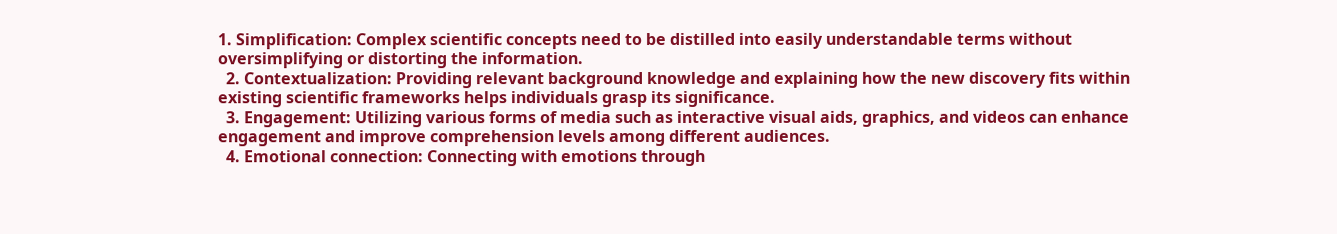1. Simplification: Complex scientific concepts need to be distilled into easily understandable terms without oversimplifying or distorting the information.
  2. Contextualization: Providing relevant background knowledge and explaining how the new discovery fits within existing scientific frameworks helps individuals grasp its significance.
  3. Engagement: Utilizing various forms of media such as interactive visual aids, graphics, and videos can enhance engagement and improve comprehension levels among different audiences.
  4. Emotional connection: Connecting with emotions through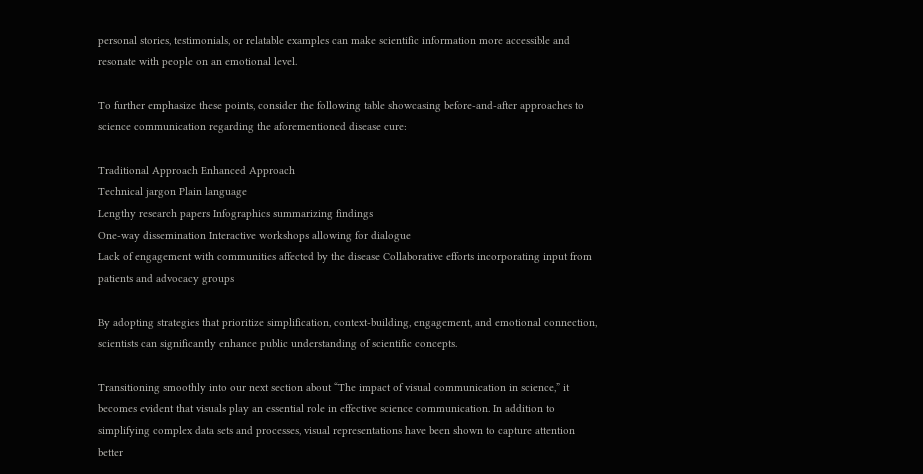personal stories, testimonials, or relatable examples can make scientific information more accessible and resonate with people on an emotional level.

To further emphasize these points, consider the following table showcasing before-and-after approaches to science communication regarding the aforementioned disease cure:

Traditional Approach Enhanced Approach
Technical jargon Plain language
Lengthy research papers Infographics summarizing findings
One-way dissemination Interactive workshops allowing for dialogue
Lack of engagement with communities affected by the disease Collaborative efforts incorporating input from patients and advocacy groups

By adopting strategies that prioritize simplification, context-building, engagement, and emotional connection, scientists can significantly enhance public understanding of scientific concepts.

Transitioning smoothly into our next section about “The impact of visual communication in science,” it becomes evident that visuals play an essential role in effective science communication. In addition to simplifying complex data sets and processes, visual representations have been shown to capture attention better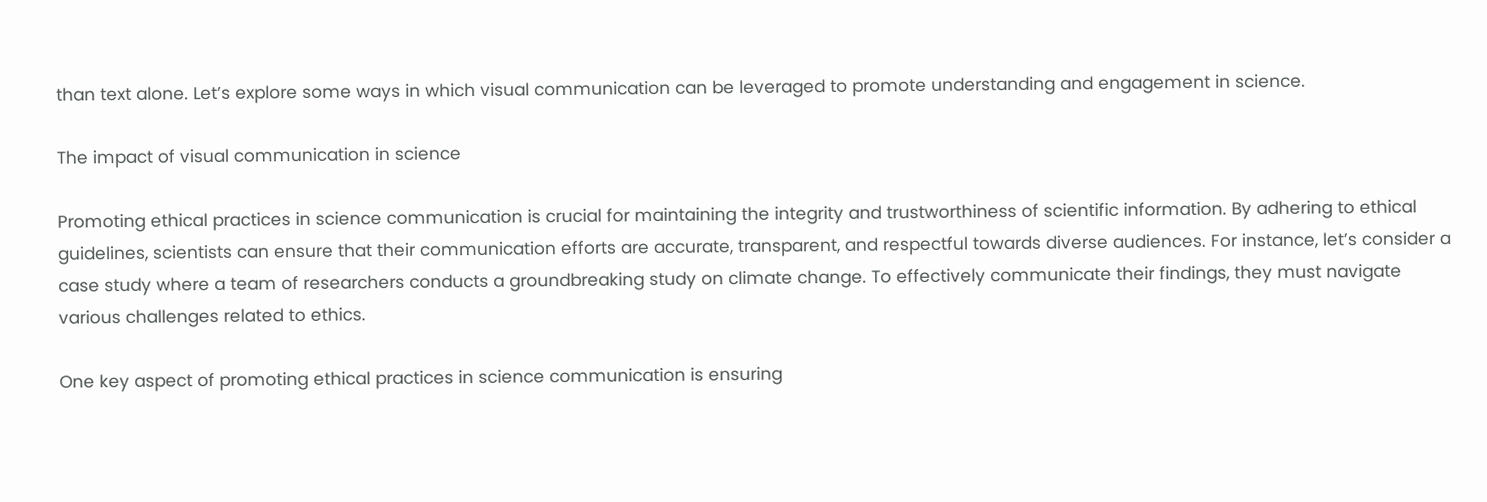than text alone. Let’s explore some ways in which visual communication can be leveraged to promote understanding and engagement in science.

The impact of visual communication in science

Promoting ethical practices in science communication is crucial for maintaining the integrity and trustworthiness of scientific information. By adhering to ethical guidelines, scientists can ensure that their communication efforts are accurate, transparent, and respectful towards diverse audiences. For instance, let’s consider a case study where a team of researchers conducts a groundbreaking study on climate change. To effectively communicate their findings, they must navigate various challenges related to ethics.

One key aspect of promoting ethical practices in science communication is ensuring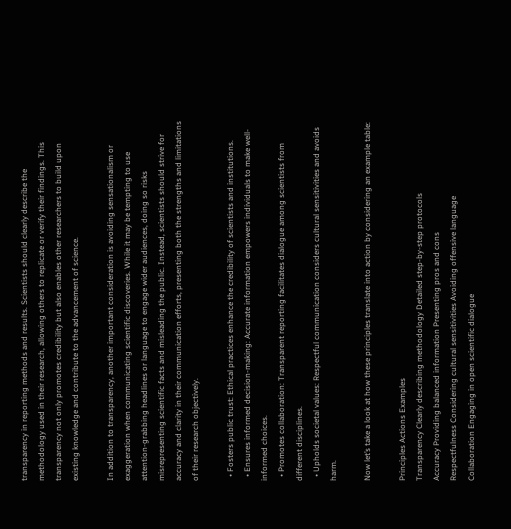transparency in reporting methods and results. Scientists should clearly describe the methodology used in their research, allowing others to replicate or verify their findings. This transparency not only promotes credibility but also enables other researchers to build upon existing knowledge and contribute to the advancement of science.

In addition to transparency, another important consideration is avoiding sensationalism or exaggeration when communicating scientific discoveries. While it may be tempting to use attention-grabbing headlines or language to engage wider audiences, doing so risks misrepresenting scientific facts and misleading the public. Instead, scientists should strive for accuracy and clarity in their communication efforts, presenting both the strengths and limitations of their research objectively.

  • Fosters public trust: Ethical practices enhance the credibility of scientists and institutions.
  • Ensures informed decision-making: Accurate information empowers individuals to make well-informed choices.
  • Promotes collaboration: Transparent reporting facilitates dialogue among scientists from different disciplines.
  • Upholds societal values: Respectful communication considers cultural sensitivities and avoids harm.

Now let’s take a look at how these principles translate into action by considering an example table:

Principles Actions Examples
Transparency Clearly describing methodology Detailed step-by-step protocols
Accuracy Providing balanced information Presenting pros and cons
Respectfulness Considering cultural sensitivities Avoiding offensive language
Collaboration Engaging in open scientific dialogue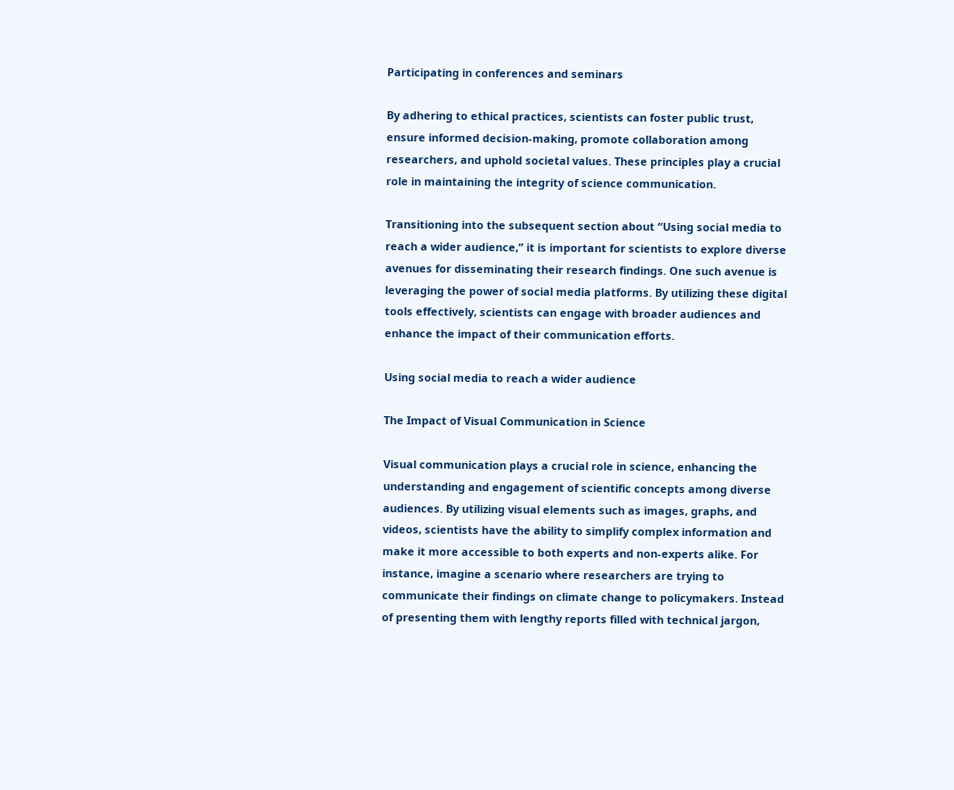Participating in conferences and seminars

By adhering to ethical practices, scientists can foster public trust, ensure informed decision-making, promote collaboration among researchers, and uphold societal values. These principles play a crucial role in maintaining the integrity of science communication.

Transitioning into the subsequent section about “Using social media to reach a wider audience,” it is important for scientists to explore diverse avenues for disseminating their research findings. One such avenue is leveraging the power of social media platforms. By utilizing these digital tools effectively, scientists can engage with broader audiences and enhance the impact of their communication efforts.

Using social media to reach a wider audience

The Impact of Visual Communication in Science

Visual communication plays a crucial role in science, enhancing the understanding and engagement of scientific concepts among diverse audiences. By utilizing visual elements such as images, graphs, and videos, scientists have the ability to simplify complex information and make it more accessible to both experts and non-experts alike. For instance, imagine a scenario where researchers are trying to communicate their findings on climate change to policymakers. Instead of presenting them with lengthy reports filled with technical jargon,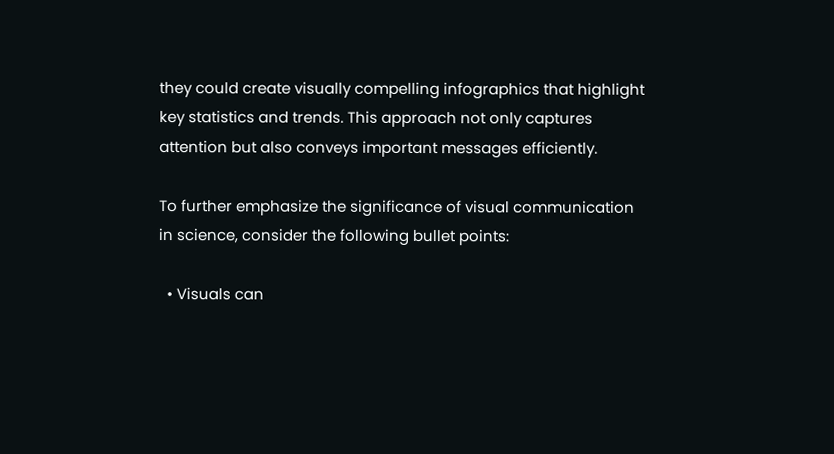they could create visually compelling infographics that highlight key statistics and trends. This approach not only captures attention but also conveys important messages efficiently.

To further emphasize the significance of visual communication in science, consider the following bullet points:

  • Visuals can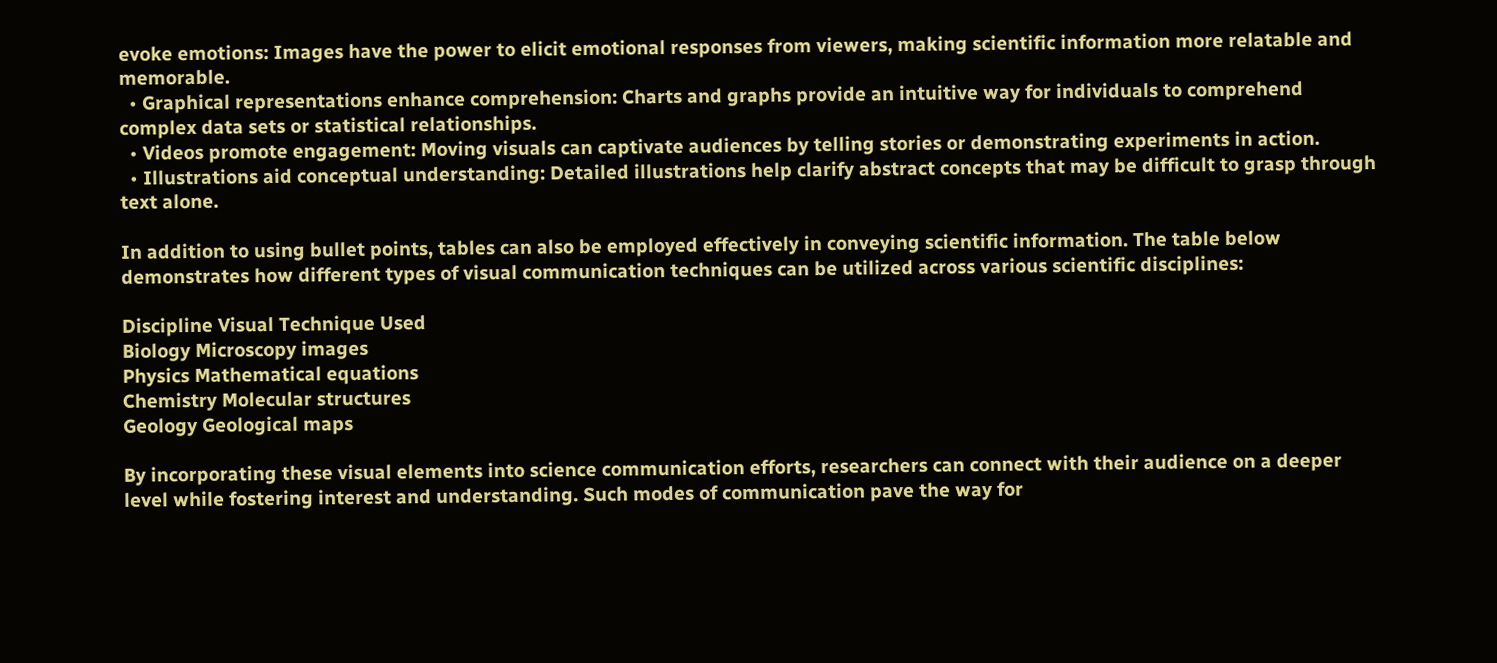evoke emotions: Images have the power to elicit emotional responses from viewers, making scientific information more relatable and memorable.
  • Graphical representations enhance comprehension: Charts and graphs provide an intuitive way for individuals to comprehend complex data sets or statistical relationships.
  • Videos promote engagement: Moving visuals can captivate audiences by telling stories or demonstrating experiments in action.
  • Illustrations aid conceptual understanding: Detailed illustrations help clarify abstract concepts that may be difficult to grasp through text alone.

In addition to using bullet points, tables can also be employed effectively in conveying scientific information. The table below demonstrates how different types of visual communication techniques can be utilized across various scientific disciplines:

Discipline Visual Technique Used
Biology Microscopy images
Physics Mathematical equations
Chemistry Molecular structures
Geology Geological maps

By incorporating these visual elements into science communication efforts, researchers can connect with their audience on a deeper level while fostering interest and understanding. Such modes of communication pave the way for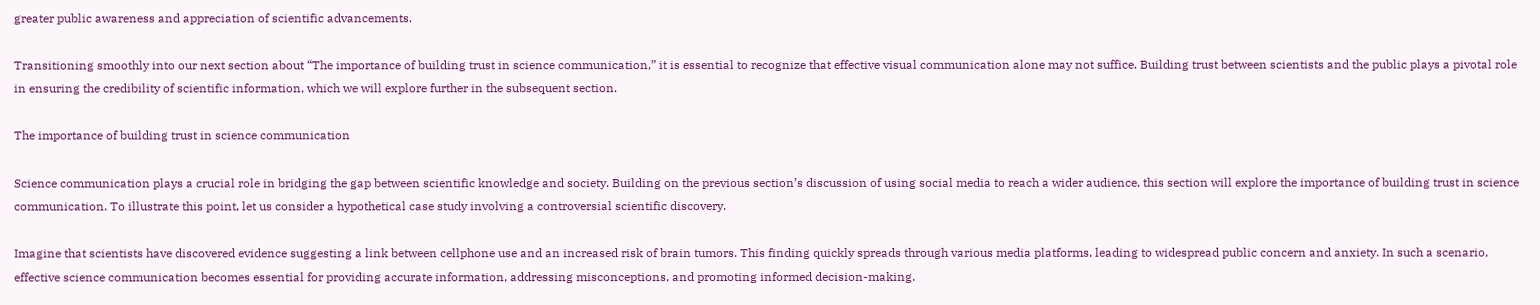greater public awareness and appreciation of scientific advancements.

Transitioning smoothly into our next section about “The importance of building trust in science communication,” it is essential to recognize that effective visual communication alone may not suffice. Building trust between scientists and the public plays a pivotal role in ensuring the credibility of scientific information, which we will explore further in the subsequent section.

The importance of building trust in science communication

Science communication plays a crucial role in bridging the gap between scientific knowledge and society. Building on the previous section’s discussion of using social media to reach a wider audience, this section will explore the importance of building trust in science communication. To illustrate this point, let us consider a hypothetical case study involving a controversial scientific discovery.

Imagine that scientists have discovered evidence suggesting a link between cellphone use and an increased risk of brain tumors. This finding quickly spreads through various media platforms, leading to widespread public concern and anxiety. In such a scenario, effective science communication becomes essential for providing accurate information, addressing misconceptions, and promoting informed decision-making.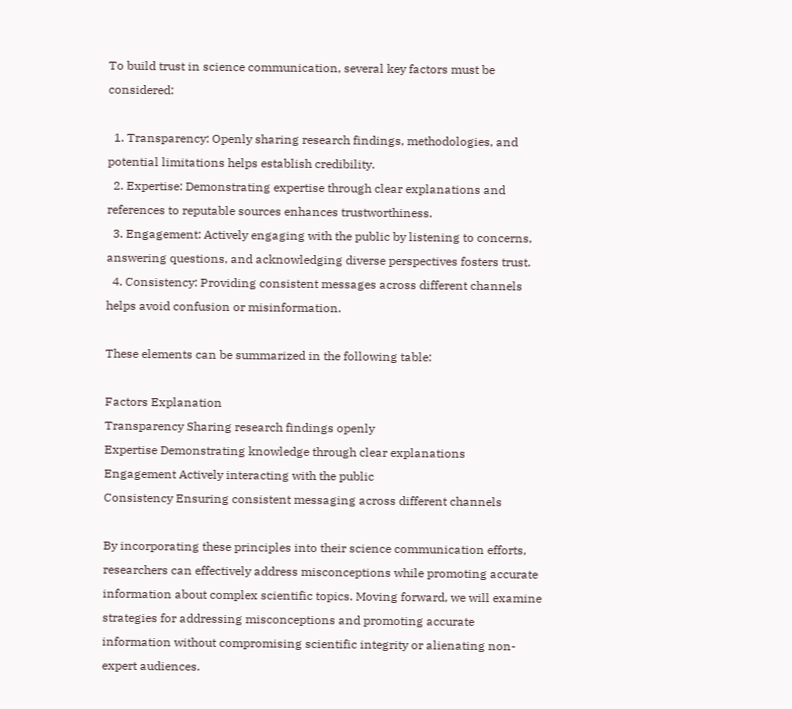To build trust in science communication, several key factors must be considered:

  1. Transparency: Openly sharing research findings, methodologies, and potential limitations helps establish credibility.
  2. Expertise: Demonstrating expertise through clear explanations and references to reputable sources enhances trustworthiness.
  3. Engagement: Actively engaging with the public by listening to concerns, answering questions, and acknowledging diverse perspectives fosters trust.
  4. Consistency: Providing consistent messages across different channels helps avoid confusion or misinformation.

These elements can be summarized in the following table:

Factors Explanation
Transparency Sharing research findings openly
Expertise Demonstrating knowledge through clear explanations
Engagement Actively interacting with the public
Consistency Ensuring consistent messaging across different channels

By incorporating these principles into their science communication efforts, researchers can effectively address misconceptions while promoting accurate information about complex scientific topics. Moving forward, we will examine strategies for addressing misconceptions and promoting accurate information without compromising scientific integrity or alienating non-expert audiences.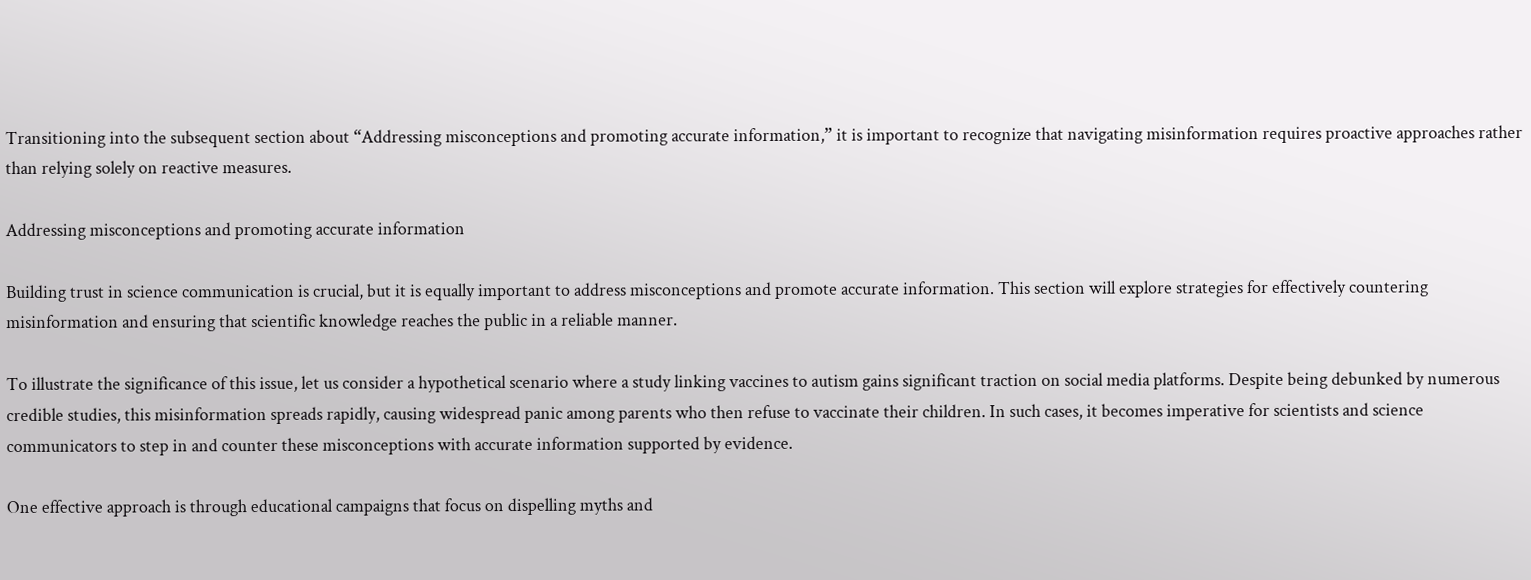Transitioning into the subsequent section about “Addressing misconceptions and promoting accurate information,” it is important to recognize that navigating misinformation requires proactive approaches rather than relying solely on reactive measures.

Addressing misconceptions and promoting accurate information

Building trust in science communication is crucial, but it is equally important to address misconceptions and promote accurate information. This section will explore strategies for effectively countering misinformation and ensuring that scientific knowledge reaches the public in a reliable manner.

To illustrate the significance of this issue, let us consider a hypothetical scenario where a study linking vaccines to autism gains significant traction on social media platforms. Despite being debunked by numerous credible studies, this misinformation spreads rapidly, causing widespread panic among parents who then refuse to vaccinate their children. In such cases, it becomes imperative for scientists and science communicators to step in and counter these misconceptions with accurate information supported by evidence.

One effective approach is through educational campaigns that focus on dispelling myths and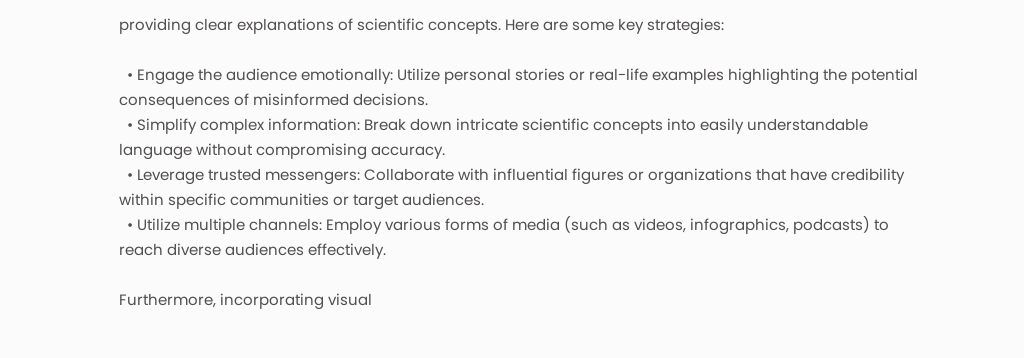providing clear explanations of scientific concepts. Here are some key strategies:

  • Engage the audience emotionally: Utilize personal stories or real-life examples highlighting the potential consequences of misinformed decisions.
  • Simplify complex information: Break down intricate scientific concepts into easily understandable language without compromising accuracy.
  • Leverage trusted messengers: Collaborate with influential figures or organizations that have credibility within specific communities or target audiences.
  • Utilize multiple channels: Employ various forms of media (such as videos, infographics, podcasts) to reach diverse audiences effectively.

Furthermore, incorporating visual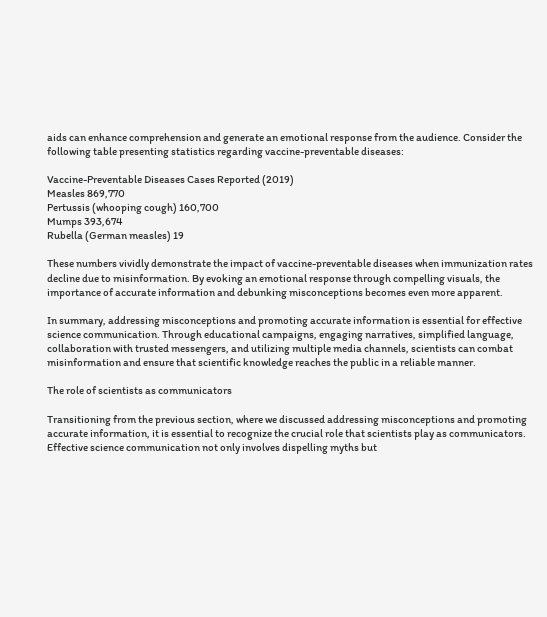aids can enhance comprehension and generate an emotional response from the audience. Consider the following table presenting statistics regarding vaccine-preventable diseases:

Vaccine-Preventable Diseases Cases Reported (2019)
Measles 869,770
Pertussis (whooping cough) 160,700
Mumps 393,674
Rubella (German measles) 19

These numbers vividly demonstrate the impact of vaccine-preventable diseases when immunization rates decline due to misinformation. By evoking an emotional response through compelling visuals, the importance of accurate information and debunking misconceptions becomes even more apparent.

In summary, addressing misconceptions and promoting accurate information is essential for effective science communication. Through educational campaigns, engaging narratives, simplified language, collaboration with trusted messengers, and utilizing multiple media channels, scientists can combat misinformation and ensure that scientific knowledge reaches the public in a reliable manner.

The role of scientists as communicators

Transitioning from the previous section, where we discussed addressing misconceptions and promoting accurate information, it is essential to recognize the crucial role that scientists play as communicators. Effective science communication not only involves dispelling myths but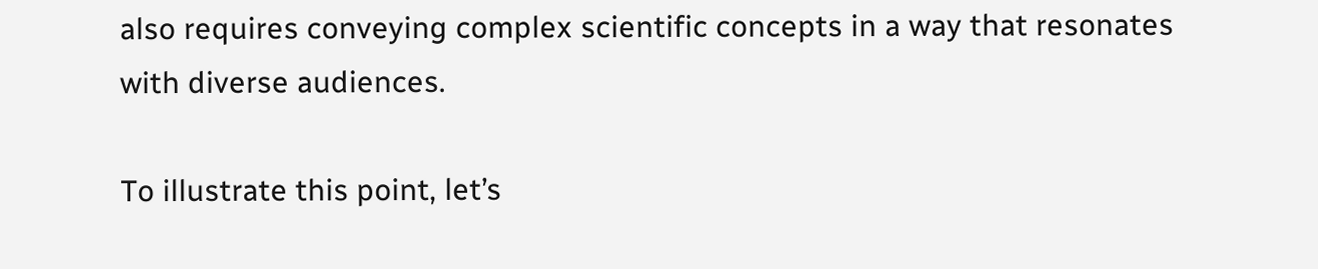also requires conveying complex scientific concepts in a way that resonates with diverse audiences.

To illustrate this point, let’s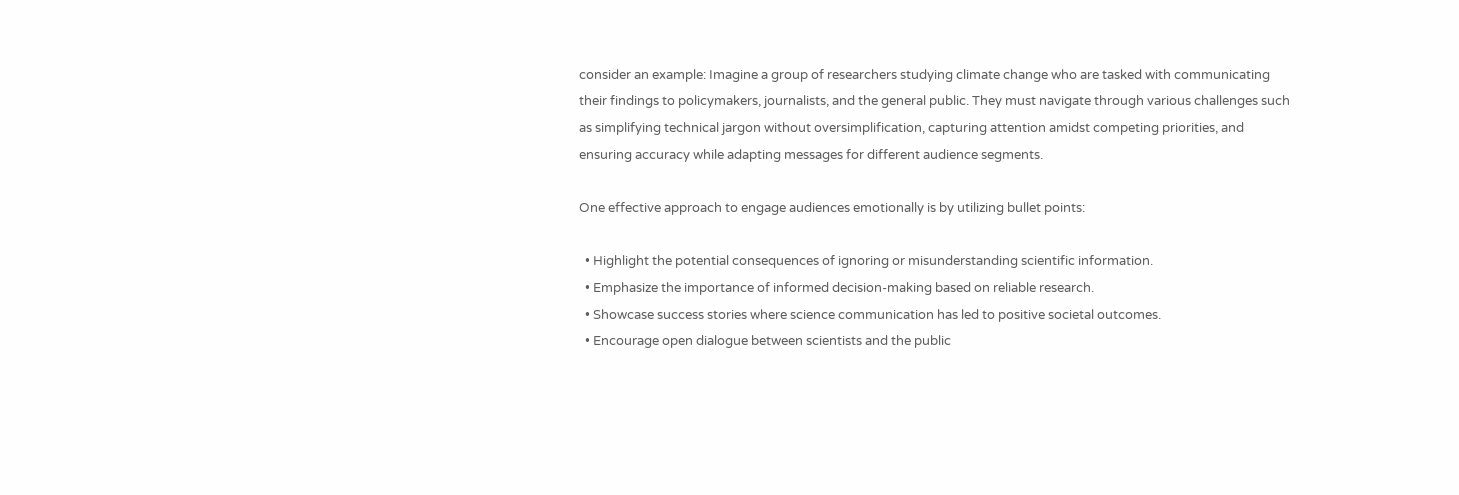consider an example: Imagine a group of researchers studying climate change who are tasked with communicating their findings to policymakers, journalists, and the general public. They must navigate through various challenges such as simplifying technical jargon without oversimplification, capturing attention amidst competing priorities, and ensuring accuracy while adapting messages for different audience segments.

One effective approach to engage audiences emotionally is by utilizing bullet points:

  • Highlight the potential consequences of ignoring or misunderstanding scientific information.
  • Emphasize the importance of informed decision-making based on reliable research.
  • Showcase success stories where science communication has led to positive societal outcomes.
  • Encourage open dialogue between scientists and the public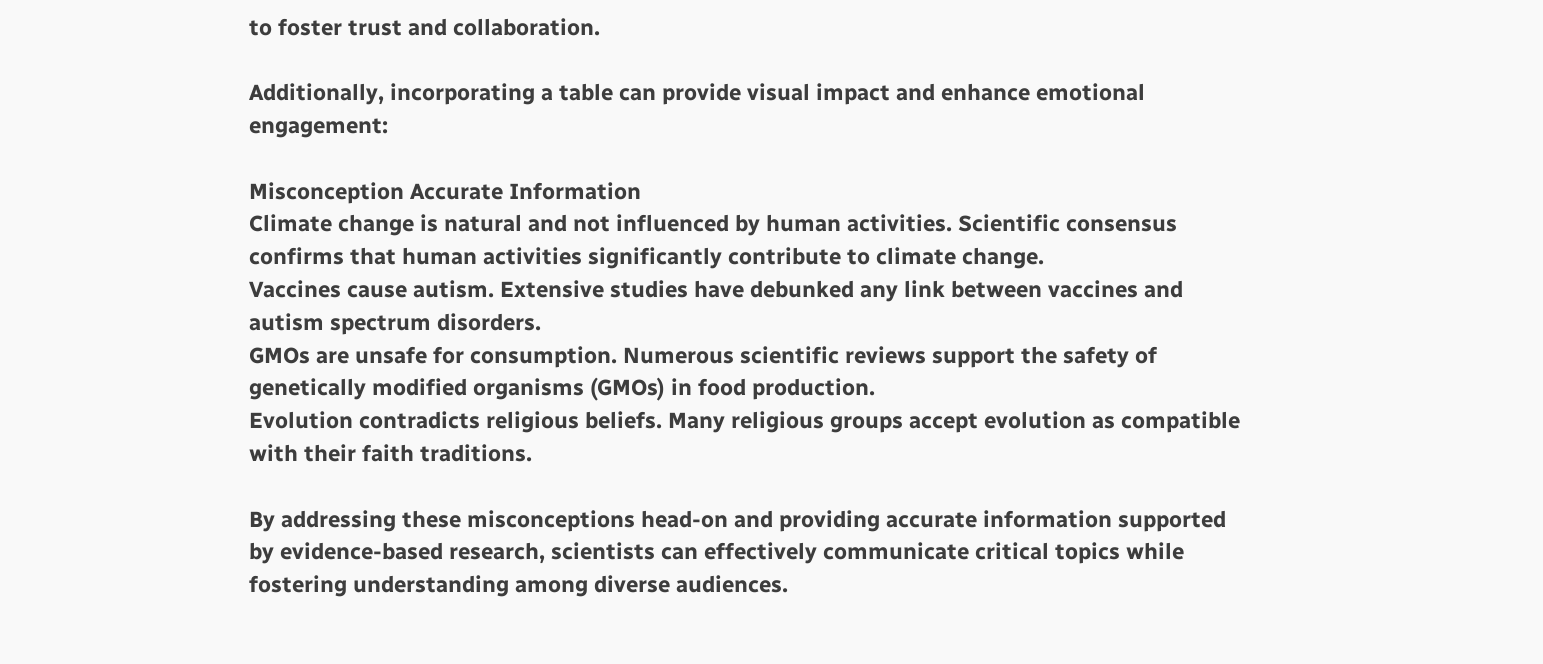to foster trust and collaboration.

Additionally, incorporating a table can provide visual impact and enhance emotional engagement:

Misconception Accurate Information
Climate change is natural and not influenced by human activities. Scientific consensus confirms that human activities significantly contribute to climate change.
Vaccines cause autism. Extensive studies have debunked any link between vaccines and autism spectrum disorders.
GMOs are unsafe for consumption. Numerous scientific reviews support the safety of genetically modified organisms (GMOs) in food production.
Evolution contradicts religious beliefs. Many religious groups accept evolution as compatible with their faith traditions.

By addressing these misconceptions head-on and providing accurate information supported by evidence-based research, scientists can effectively communicate critical topics while fostering understanding among diverse audiences.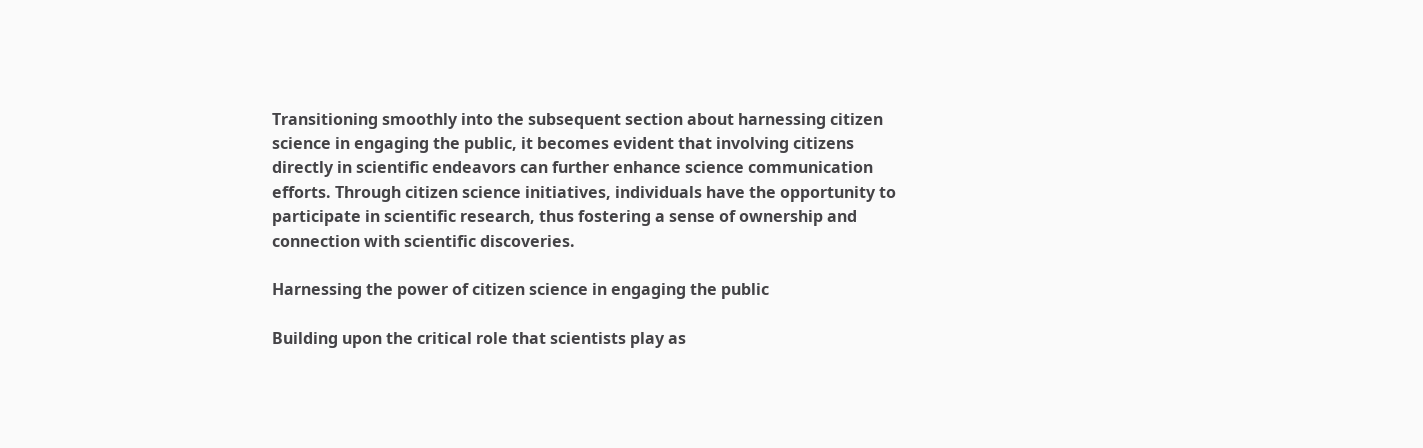Transitioning smoothly into the subsequent section about harnessing citizen science in engaging the public, it becomes evident that involving citizens directly in scientific endeavors can further enhance science communication efforts. Through citizen science initiatives, individuals have the opportunity to participate in scientific research, thus fostering a sense of ownership and connection with scientific discoveries.

Harnessing the power of citizen science in engaging the public

Building upon the critical role that scientists play as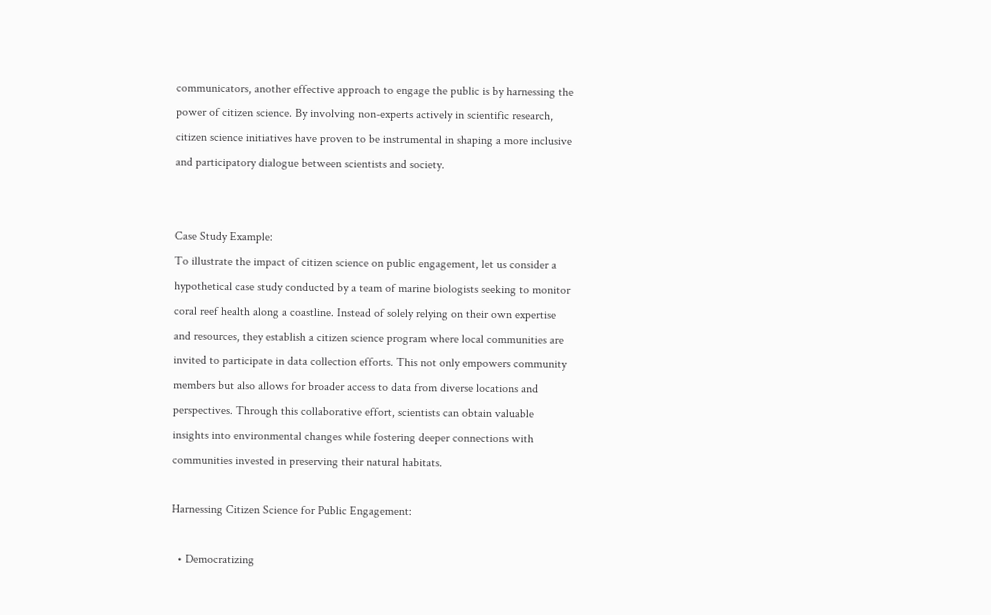communicators, another effective approach to engage the public is by harnessing the power of citizen science. By involving non-experts actively in scientific research, citizen science initiatives have proven to be instrumental in shaping a more inclusive and participatory dialogue between scientists and society.


Case Study Example:
To illustrate the impact of citizen science on public engagement, let us consider a hypothetical case study conducted by a team of marine biologists seeking to monitor coral reef health along a coastline. Instead of solely relying on their own expertise and resources, they establish a citizen science program where local communities are invited to participate in data collection efforts. This not only empowers community members but also allows for broader access to data from diverse locations and perspectives. Through this collaborative effort, scientists can obtain valuable insights into environmental changes while fostering deeper connections with communities invested in preserving their natural habitats.

Harnessing Citizen Science for Public Engagement:

  • Democratizing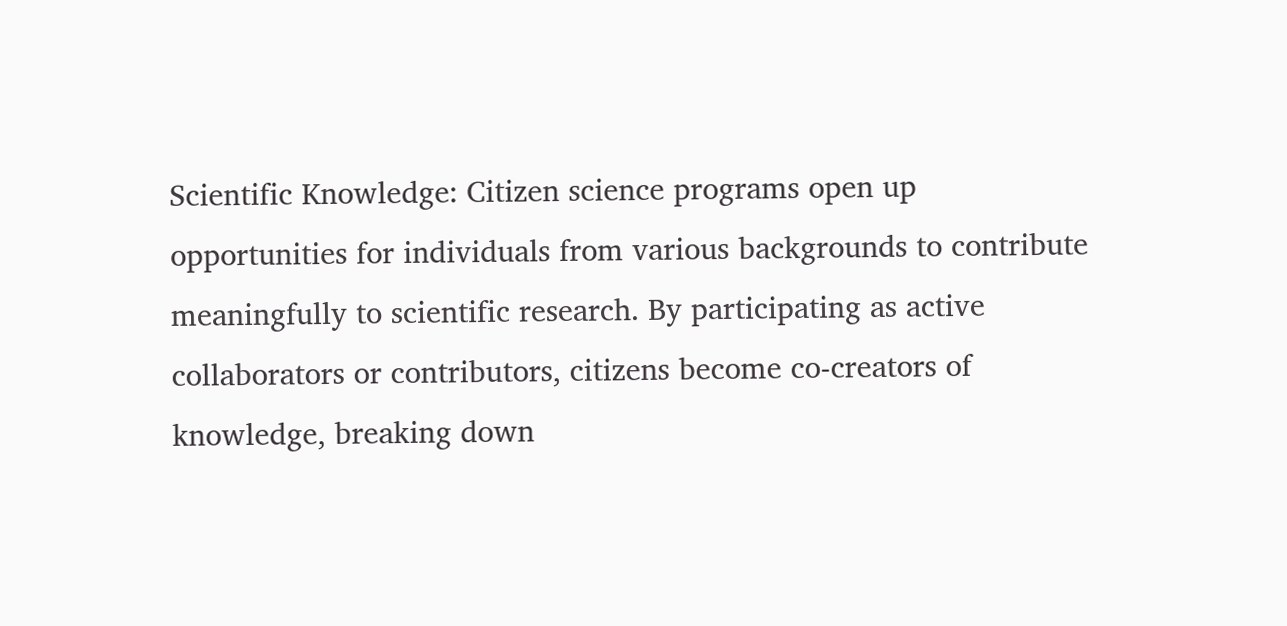Scientific Knowledge: Citizen science programs open up opportunities for individuals from various backgrounds to contribute meaningfully to scientific research. By participating as active collaborators or contributors, citizens become co-creators of knowledge, breaking down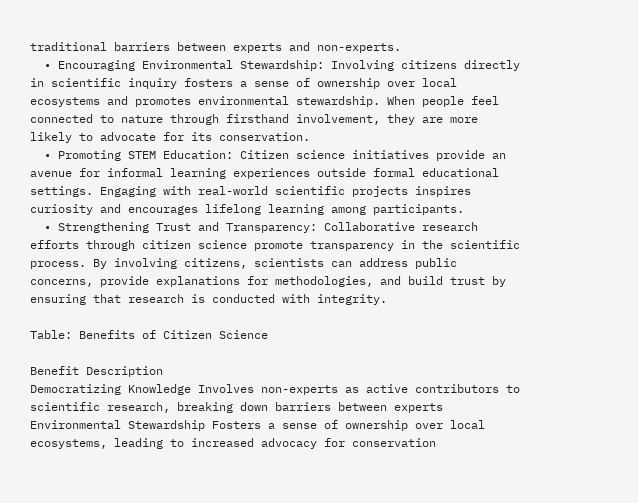traditional barriers between experts and non-experts.
  • Encouraging Environmental Stewardship: Involving citizens directly in scientific inquiry fosters a sense of ownership over local ecosystems and promotes environmental stewardship. When people feel connected to nature through firsthand involvement, they are more likely to advocate for its conservation.
  • Promoting STEM Education: Citizen science initiatives provide an avenue for informal learning experiences outside formal educational settings. Engaging with real-world scientific projects inspires curiosity and encourages lifelong learning among participants.
  • Strengthening Trust and Transparency: Collaborative research efforts through citizen science promote transparency in the scientific process. By involving citizens, scientists can address public concerns, provide explanations for methodologies, and build trust by ensuring that research is conducted with integrity.

Table: Benefits of Citizen Science

Benefit Description
Democratizing Knowledge Involves non-experts as active contributors to scientific research, breaking down barriers between experts
Environmental Stewardship Fosters a sense of ownership over local ecosystems, leading to increased advocacy for conservation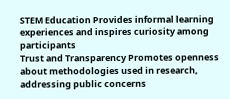STEM Education Provides informal learning experiences and inspires curiosity among participants
Trust and Transparency Promotes openness about methodologies used in research, addressing public concerns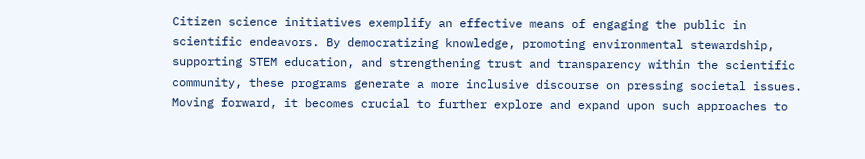Citizen science initiatives exemplify an effective means of engaging the public in scientific endeavors. By democratizing knowledge, promoting environmental stewardship, supporting STEM education, and strengthening trust and transparency within the scientific community, these programs generate a more inclusive discourse on pressing societal issues. Moving forward, it becomes crucial to further explore and expand upon such approaches to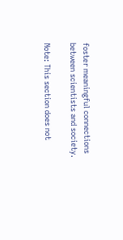foster meaningful connections between scientists and society.

Note: This section does not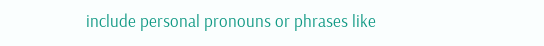include personal pronouns or phrases like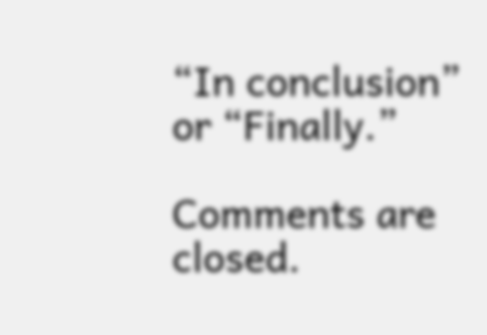“In conclusion” or “Finally.”

Comments are closed.